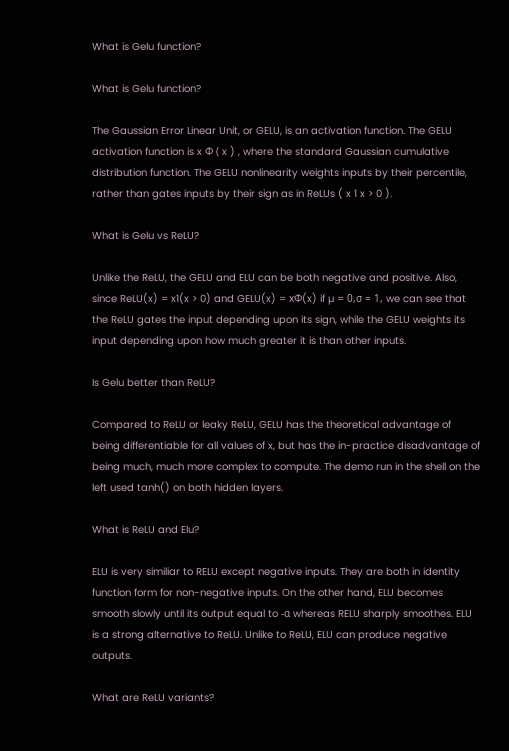What is Gelu function?

What is Gelu function?

The Gaussian Error Linear Unit, or GELU, is an activation function. The GELU activation function is x Φ ( x ) , where the standard Gaussian cumulative distribution function. The GELU nonlinearity weights inputs by their percentile, rather than gates inputs by their sign as in ReLUs ( x 1 x > 0 ).

What is Gelu vs ReLU?

Unlike the ReLU, the GELU and ELU can be both negative and positive. Also, since ReLU(x) = x1(x > 0) and GELU(x) = xΦ(x) if µ = 0,σ = 1, we can see that the ReLU gates the input depending upon its sign, while the GELU weights its input depending upon how much greater it is than other inputs.

Is Gelu better than ReLU?

Compared to ReLU or leaky ReLU, GELU has the theoretical advantage of being differentiable for all values of x, but has the in-practice disadvantage of being much, much more complex to compute. The demo run in the shell on the left used tanh() on both hidden layers.

What is ReLU and Elu?

ELU is very similiar to RELU except negative inputs. They are both in identity function form for non-negative inputs. On the other hand, ELU becomes smooth slowly until its output equal to -α whereas RELU sharply smoothes. ELU is a strong alternative to ReLU. Unlike to ReLU, ELU can produce negative outputs.

What are ReLU variants?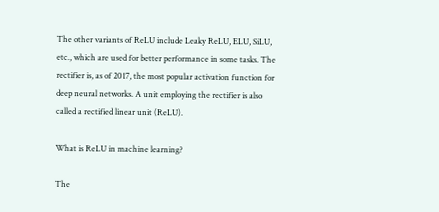The other variants of ReLU include Leaky ReLU, ELU, SiLU, etc., which are used for better performance in some tasks. The rectifier is, as of 2017, the most popular activation function for deep neural networks. A unit employing the rectifier is also called a rectified linear unit (ReLU).

What is ReLU in machine learning?

The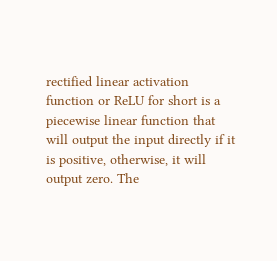rectified linear activation function or ReLU for short is a piecewise linear function that will output the input directly if it is positive, otherwise, it will output zero. The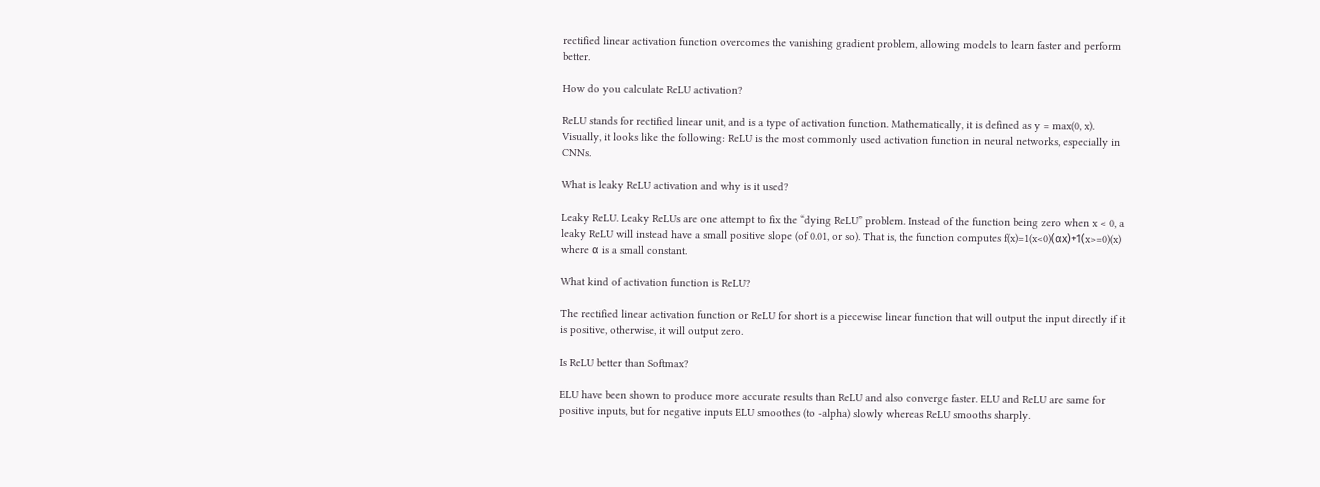rectified linear activation function overcomes the vanishing gradient problem, allowing models to learn faster and perform better.

How do you calculate ReLU activation?

ReLU stands for rectified linear unit, and is a type of activation function. Mathematically, it is defined as y = max(0, x). Visually, it looks like the following: ReLU is the most commonly used activation function in neural networks, especially in CNNs.

What is leaky ReLU activation and why is it used?

Leaky ReLU. Leaky ReLUs are one attempt to fix the “dying ReLU” problem. Instead of the function being zero when x < 0, a leaky ReLU will instead have a small positive slope (of 0.01, or so). That is, the function computes f(x)=1(x<0)(αx)+1(x>=0)(x) where α is a small constant.

What kind of activation function is ReLU?

The rectified linear activation function or ReLU for short is a piecewise linear function that will output the input directly if it is positive, otherwise, it will output zero.

Is ReLU better than Softmax?

ELU have been shown to produce more accurate results than ReLU and also converge faster. ELU and ReLU are same for positive inputs, but for negative inputs ELU smoothes (to -alpha) slowly whereas ReLU smooths sharply.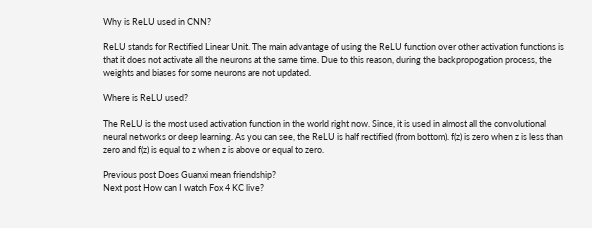Why is ReLU used in CNN?

ReLU stands for Rectified Linear Unit. The main advantage of using the ReLU function over other activation functions is that it does not activate all the neurons at the same time. Due to this reason, during the backpropogation process, the weights and biases for some neurons are not updated.

Where is ReLU used?

The ReLU is the most used activation function in the world right now. Since, it is used in almost all the convolutional neural networks or deep learning. As you can see, the ReLU is half rectified (from bottom). f(z) is zero when z is less than zero and f(z) is equal to z when z is above or equal to zero.

Previous post Does Guanxi mean friendship?
Next post How can I watch Fox 4 KC live?